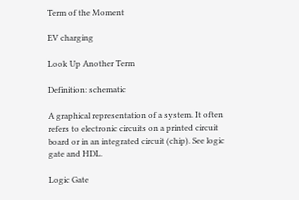Term of the Moment

EV charging

Look Up Another Term

Definition: schematic

A graphical representation of a system. It often refers to electronic circuits on a printed circuit board or in an integrated circuit (chip). See logic gate and HDL.

Logic Gate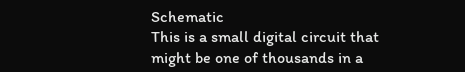Schematic
This is a small digital circuit that might be one of thousands in a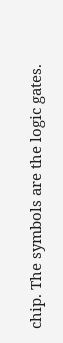chip. The symbols are the logic gates.